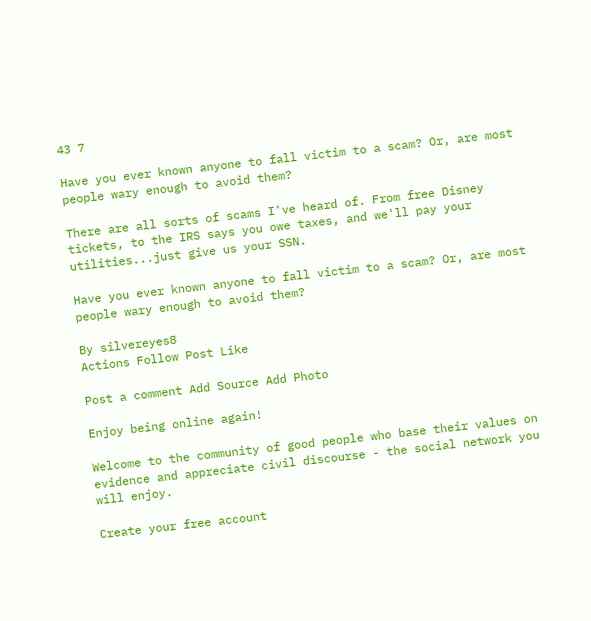43 7

Have you ever known anyone to fall victim to a scam? Or, are most people wary enough to avoid them?

There are all sorts of scams I've heard of. From free Disney tickets, to the IRS says you owe taxes, and we'll pay your utilities...just give us your SSN.

Have you ever known anyone to fall victim to a scam? Or, are most people wary enough to avoid them?

By silvereyes8
Actions Follow Post Like

Post a comment Add Source Add Photo

Enjoy being online again!

Welcome to the community of good people who base their values on evidence and appreciate civil discourse - the social network you will enjoy.

Create your free account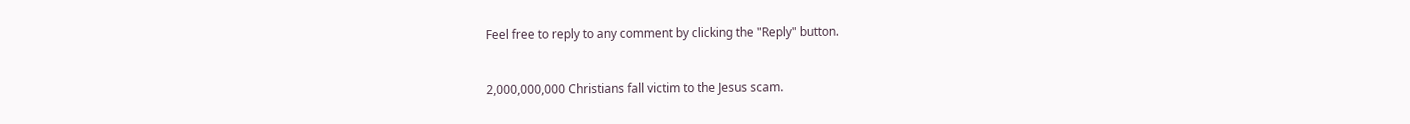Feel free to reply to any comment by clicking the "Reply" button.


2,000,000,000 Christians fall victim to the Jesus scam.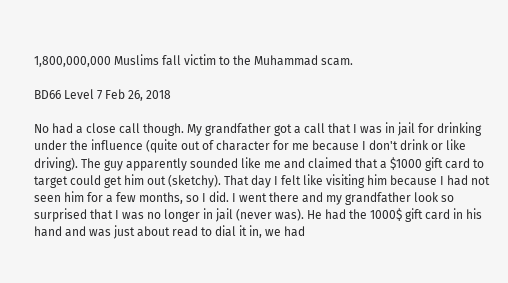1,800,000,000 Muslims fall victim to the Muhammad scam.

BD66 Level 7 Feb 26, 2018

No had a close call though. My grandfather got a call that I was in jail for drinking under the influence (quite out of character for me because I don't drink or like driving). The guy apparently sounded like me and claimed that a $1000 gift card to target could get him out (sketchy). That day I felt like visiting him because I had not seen him for a few months, so I did. I went there and my grandfather look so surprised that I was no longer in jail (never was). He had the 1000$ gift card in his hand and was just about read to dial it in, we had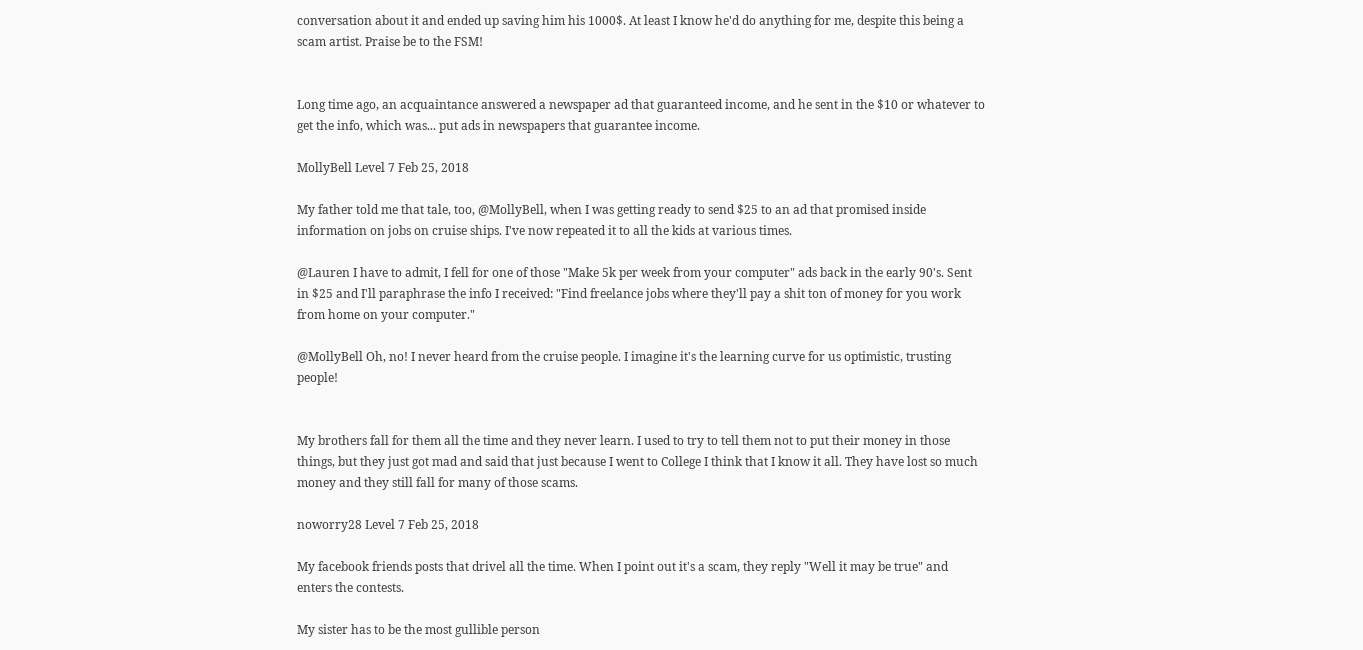conversation about it and ended up saving him his 1000$. At least I know he'd do anything for me, despite this being a scam artist. Praise be to the FSM!


Long time ago, an acquaintance answered a newspaper ad that guaranteed income, and he sent in the $10 or whatever to get the info, which was... put ads in newspapers that guarantee income.

MollyBell Level 7 Feb 25, 2018

My father told me that tale, too, @MollyBell, when I was getting ready to send $25 to an ad that promised inside information on jobs on cruise ships. I've now repeated it to all the kids at various times.

@Lauren I have to admit, I fell for one of those "Make 5k per week from your computer" ads back in the early 90's. Sent in $25 and I'll paraphrase the info I received: "Find freelance jobs where they'll pay a shit ton of money for you work from home on your computer."

@MollyBell Oh, no! I never heard from the cruise people. I imagine it's the learning curve for us optimistic, trusting people!


My brothers fall for them all the time and they never learn. I used to try to tell them not to put their money in those things, but they just got mad and said that just because I went to College I think that I know it all. They have lost so much money and they still fall for many of those scams.

noworry28 Level 7 Feb 25, 2018

My facebook friends posts that drivel all the time. When I point out it's a scam, they reply "Well it may be true" and enters the contests.

My sister has to be the most gullible person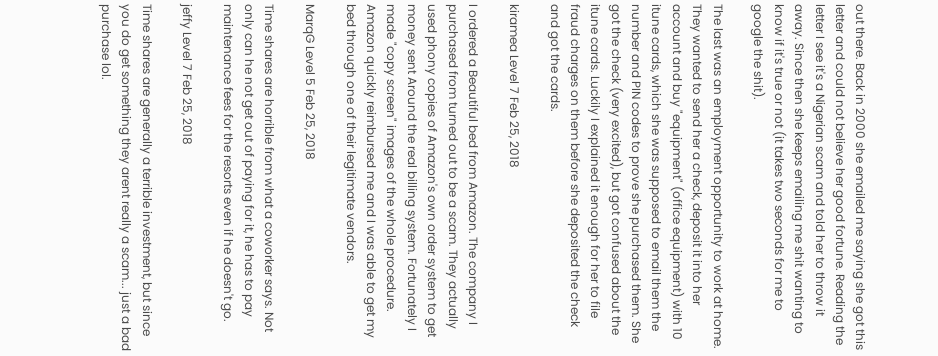out there. Back in 2000 she emailed me saying she got this letter and could not believe her good fortune. Reading the letter I see it's a Nigerian scam and told her to throw it away. Since then she keeps emailing me shit wanting to know if it's true or not (it takes two seconds for me to google the shit).

The last was an employment opportunity to work at home. They wanted to send her a check, deposit it into her account and buy "equipment" (office equipment) with 10 itune cards, which she was supposed to email them the number and PIN codes to prove she purchased them. She got the check (very excited), but got confused about the itune cards. Luckily I explained it enough for her to file fraud charges on them before she deposited the check and got the cards.

kiramea Level 7 Feb 25, 2018

I ordered a Beautiful bed from Amazon. The company I purchased from turned out to be a scam. They actually used phony copies of Amazon's own order system to get money sent Around the real billing system. Fortunately I made "copy screen" images of the whole procedure. Amazon quickly reimbursed me and I was able to get my bed through one of their legitimate vendors.

MarqG Level 5 Feb 25, 2018

Time shares are horrible from what a coworker says. Not only can he not get out of paying for it, he has to pay maintenance fees for the resorts even if he doesn't go.

jeffy Level 7 Feb 25, 2018

Time shares are generally a terrible investment, but since you do get something they arent really a scam... just a bad purchase lol.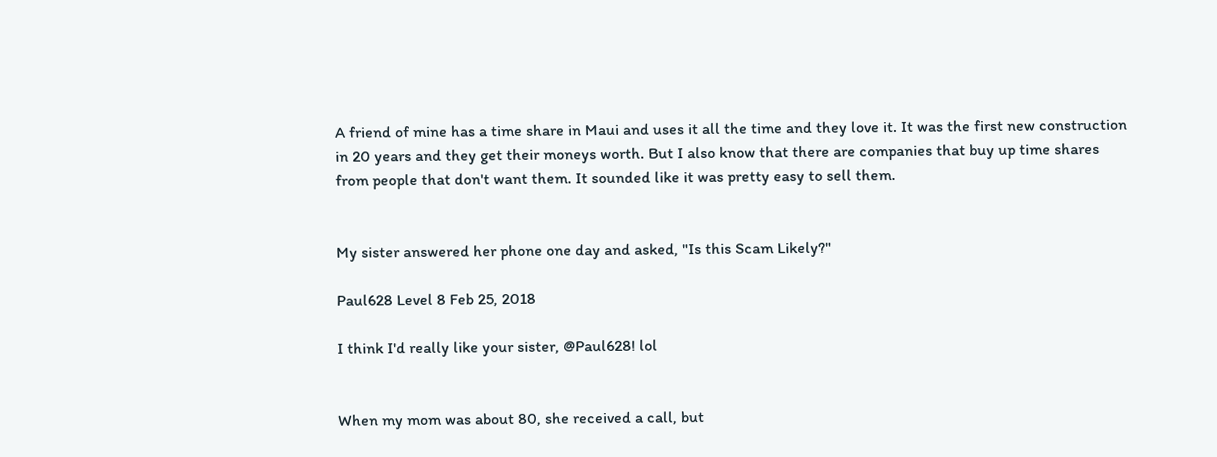A friend of mine has a time share in Maui and uses it all the time and they love it. It was the first new construction in 20 years and they get their moneys worth. But I also know that there are companies that buy up time shares from people that don't want them. It sounded like it was pretty easy to sell them.


My sister answered her phone one day and asked, "Is this Scam Likely?"

Paul628 Level 8 Feb 25, 2018

I think I'd really like your sister, @Paul628! lol


When my mom was about 80, she received a call, but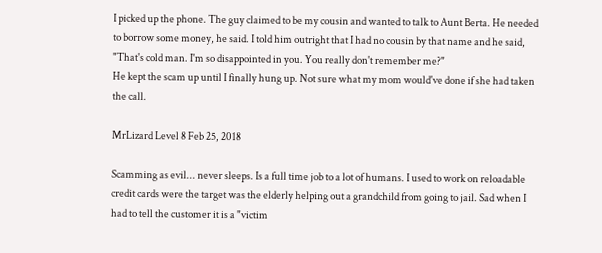I picked up the phone. The guy claimed to be my cousin and wanted to talk to Aunt Berta. He needed to borrow some money, he said. I told him outright that I had no cousin by that name and he said, "That's cold man. I'm so disappointed in you. You really don't remember me?"
He kept the scam up until I finally hung up. Not sure what my mom would've done if she had taken the call.

MrLizard Level 8 Feb 25, 2018

Scamming as evil... never sleeps. Is a full time job to a lot of humans. I used to work on reloadable credit cards were the target was the elderly helping out a grandchild from going to jail. Sad when I had to tell the customer it is a "victim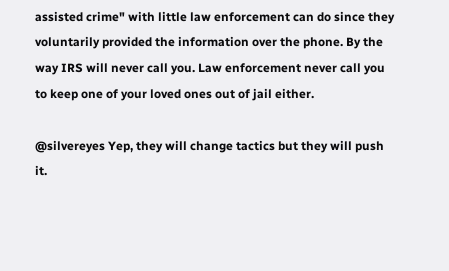assisted crime" with little law enforcement can do since they voluntarily provided the information over the phone. By the way IRS will never call you. Law enforcement never call you to keep one of your loved ones out of jail either.

@silvereyes Yep, they will change tactics but they will push it.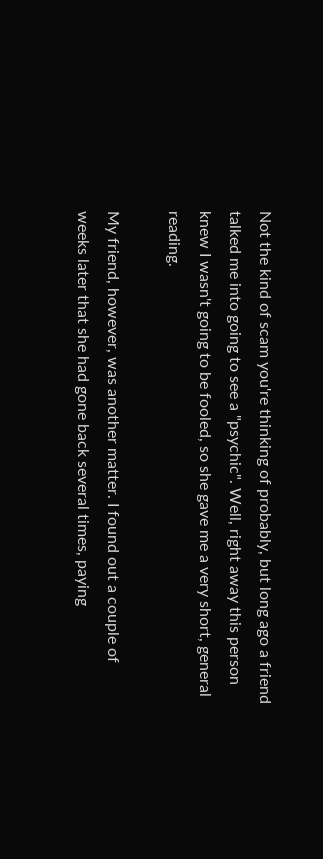Not the kind of scam you're thinking of probably, but long ago a friend talked me into going to see a "psychic". Well, right away this person knew I wasn't going to be fooled, so she gave me a very short, general reading.

My friend, however, was another matter. I found out a couple of weeks later that she had gone back several times, paying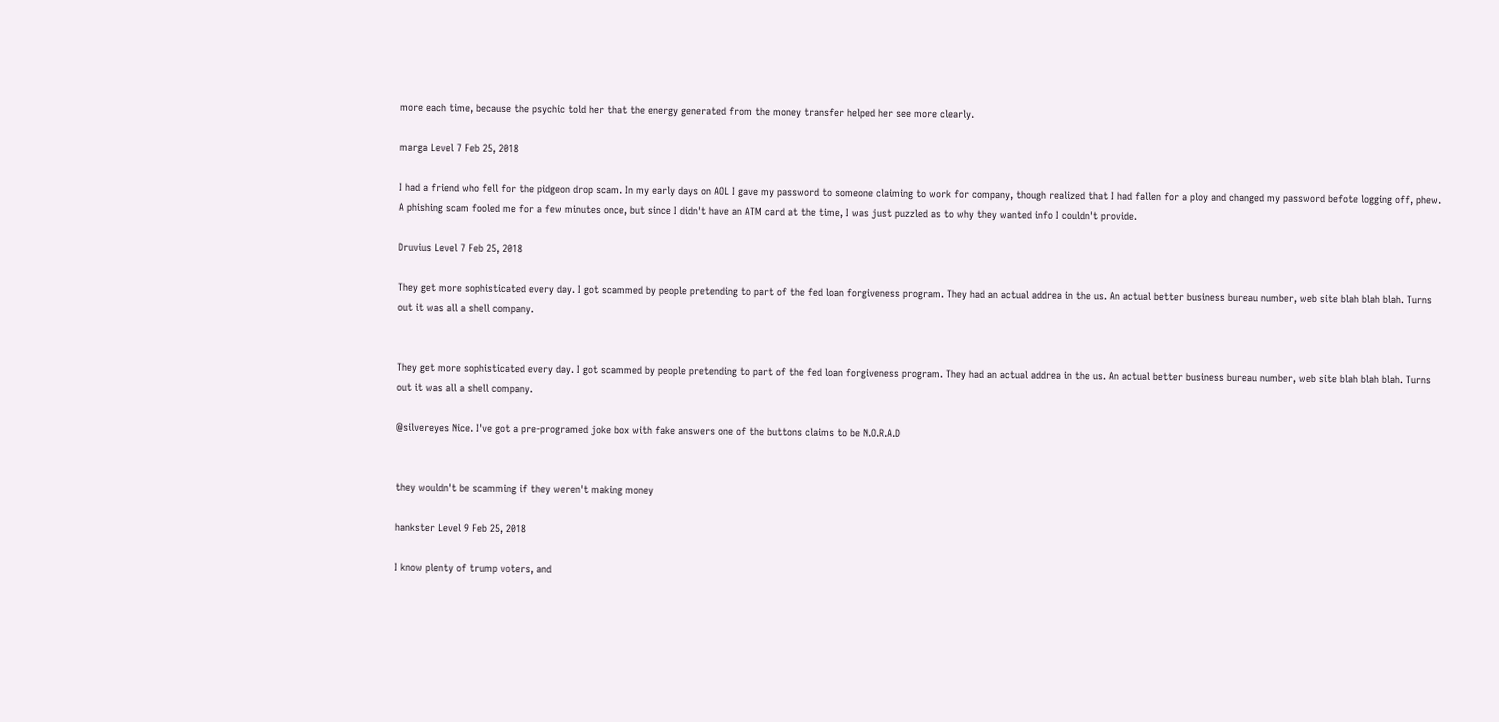more each time, because the psychic told her that the energy generated from the money transfer helped her see more clearly.

marga Level 7 Feb 25, 2018

I had a friend who fell for the pidgeon drop scam. In my early days on AOL I gave my password to someone claiming to work for company, though realized that I had fallen for a ploy and changed my password befote logging off, phew. A phishing scam fooled me for a few minutes once, but since I didn't have an ATM card at the time, I was just puzzled as to why they wanted info I couldn't provide.

Druvius Level 7 Feb 25, 2018

They get more sophisticated every day. I got scammed by people pretending to part of the fed loan forgiveness program. They had an actual addrea in the us. An actual better business bureau number, web site blah blah blah. Turns out it was all a shell company.


They get more sophisticated every day. I got scammed by people pretending to part of the fed loan forgiveness program. They had an actual addrea in the us. An actual better business bureau number, web site blah blah blah. Turns out it was all a shell company.

@silvereyes Nice. I've got a pre-programed joke box with fake answers one of the buttons claims to be N.O.R.A.D


they wouldn't be scamming if they weren't making money

hankster Level 9 Feb 25, 2018

I know plenty of trump voters, and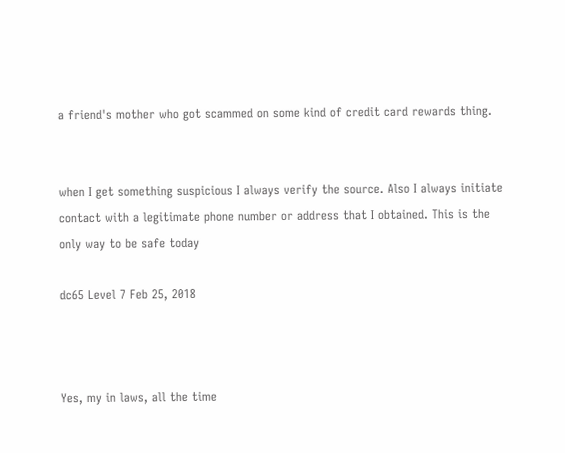a friend's mother who got scammed on some kind of credit card rewards thing.


when I get something suspicious I always verify the source. Also I always initiate contact with a legitimate phone number or address that I obtained. This is the only way to be safe today

dc65 Level 7 Feb 25, 2018



Yes, my in laws, all the time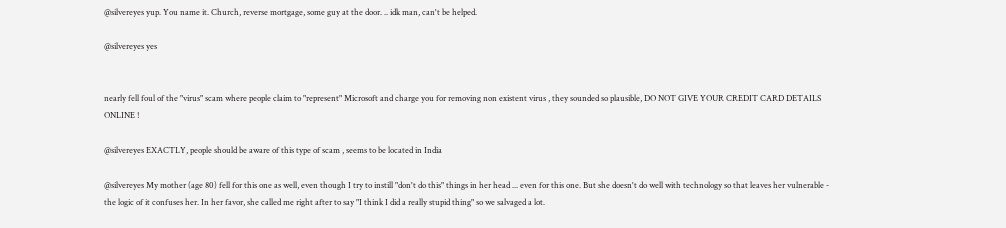@silvereyes yup. You name it. Church, reverse mortgage, some guy at the door. .. idk man, can't be helped.

@silvereyes yes


nearly fell foul of the "virus" scam where people claim to "represent" Microsoft and charge you for removing non existent virus , they sounded so plausible, DO NOT GIVE YOUR CREDIT CARD DETAILS ONLINE !

@silvereyes EXACTLY, people should be aware of this type of scam , seems to be located in India

@silvereyes My mother (age 80) fell for this one as well, even though I try to instill "don't do this" things in her head ... even for this one. But she doesn't do well with technology so that leaves her vulnerable - the logic of it confuses her. In her favor, she called me right after to say "I think I did a really stupid thing" so we salvaged a lot.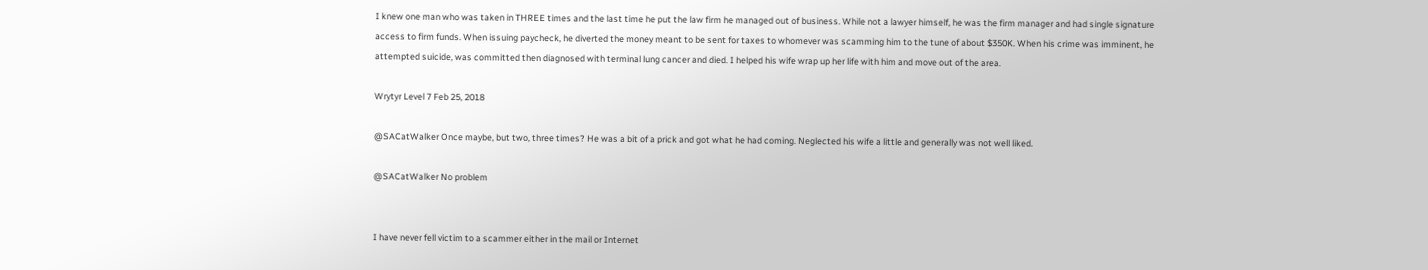I knew one man who was taken in THREE times and the last time he put the law firm he managed out of business. While not a lawyer himself, he was the firm manager and had single signature access to firm funds. When issuing paycheck, he diverted the money meant to be sent for taxes to whomever was scamming him to the tune of about $350K. When his crime was imminent, he attempted suicide, was committed then diagnosed with terminal lung cancer and died. I helped his wife wrap up her life with him and move out of the area.

Wrytyr Level 7 Feb 25, 2018

@SACatWalker Once maybe, but two, three times? He was a bit of a prick and got what he had coming. Neglected his wife a little and generally was not well liked.

@SACatWalker No problem


I have never fell victim to a scammer either in the mail or Internet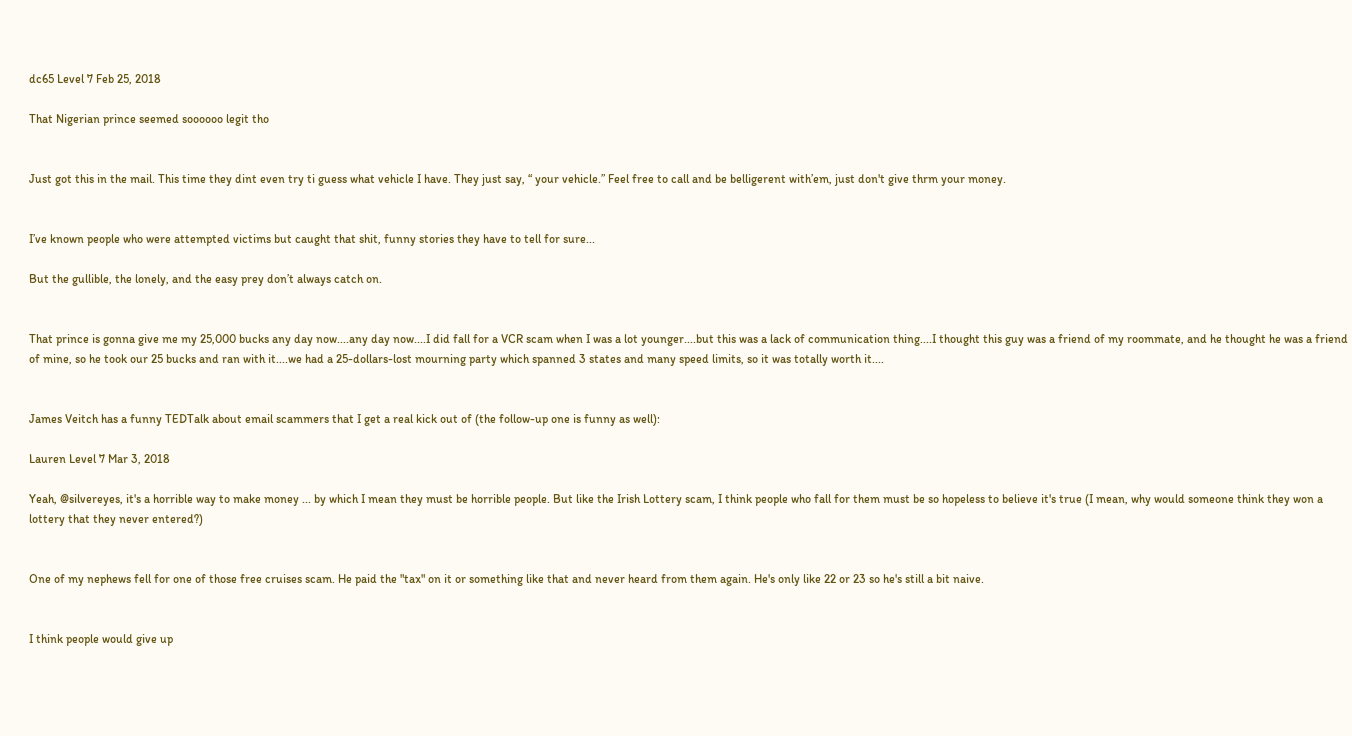dc65 Level 7 Feb 25, 2018

That Nigerian prince seemed soooooo legit tho


Just got this in the mail. This time they dint even try ti guess what vehicle I have. They just say, “ your vehicle.” Feel free to call and be belligerent with’em, just don't give thrm your money.


I’ve known people who were attempted victims but caught that shit, funny stories they have to tell for sure...

But the gullible, the lonely, and the easy prey don’t always catch on.


That prince is gonna give me my 25,000 bucks any day now....any day now....I did fall for a VCR scam when I was a lot younger....but this was a lack of communication thing....I thought this guy was a friend of my roommate, and he thought he was a friend of mine, so he took our 25 bucks and ran with it....we had a 25-dollars-lost mourning party which spanned 3 states and many speed limits, so it was totally worth it....


James Veitch has a funny TEDTalk about email scammers that I get a real kick out of (the follow-up one is funny as well):

Lauren Level 7 Mar 3, 2018

Yeah, @silvereyes, it's a horrible way to make money ... by which I mean they must be horrible people. But like the Irish Lottery scam, I think people who fall for them must be so hopeless to believe it's true (I mean, why would someone think they won a lottery that they never entered?)


One of my nephews fell for one of those free cruises scam. He paid the "tax" on it or something like that and never heard from them again. He's only like 22 or 23 so he's still a bit naive.


I think people would give up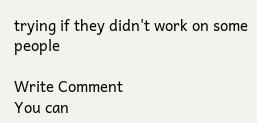trying if they didn't work on some people

Write Comment
You can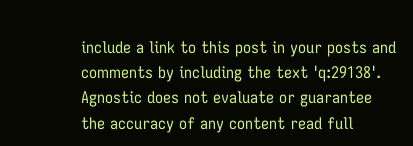include a link to this post in your posts and comments by including the text 'q:29138'.
Agnostic does not evaluate or guarantee the accuracy of any content read full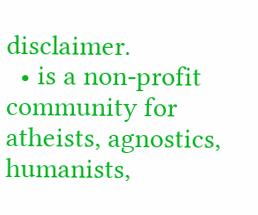disclaimer.
  • is a non-profit community for atheists, agnostics, humanists,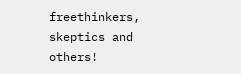freethinkers, skeptics and others!